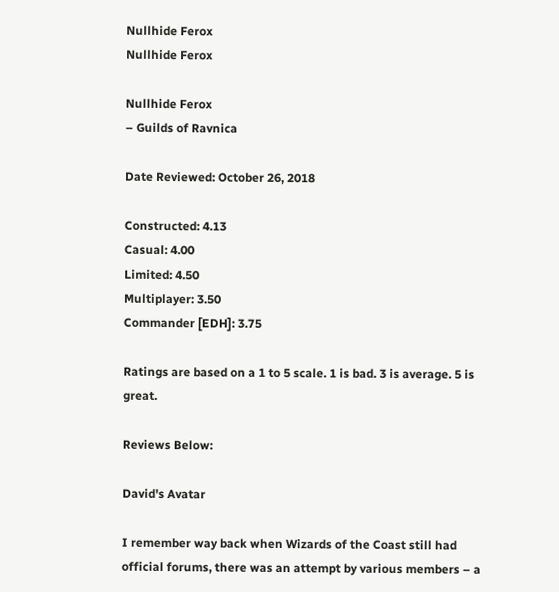Nullhide Ferox
Nullhide Ferox

Nullhide Ferox
– Guilds of Ravnica

Date Reviewed: October 26, 2018

Constructed: 4.13
Casual: 4.00
Limited: 4.50
Multiplayer: 3.50
Commander [EDH]: 3.75

Ratings are based on a 1 to 5 scale. 1 is bad. 3 is average. 5 is great.

Reviews Below:

David's Avatar

I remember way back when Wizards of the Coast still had official forums, there was an attempt by various members – a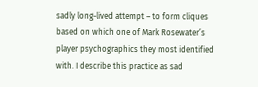sadly long-lived attempt – to form cliques based on which one of Mark Rosewater’s player psychographics they most identified with. I describe this practice as sad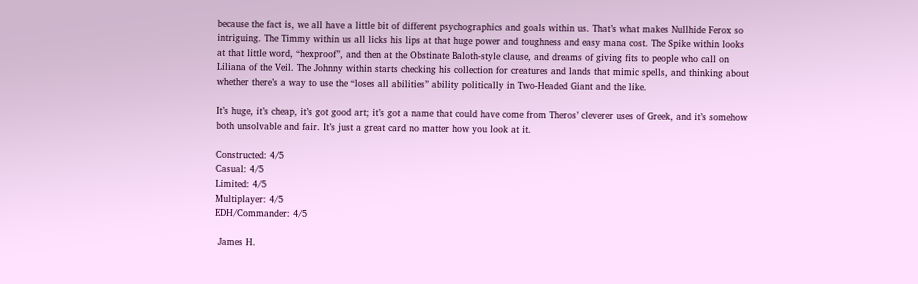because the fact is, we all have a little bit of different psychographics and goals within us. That’s what makes Nullhide Ferox so intriguing. The Timmy within us all licks his lips at that huge power and toughness and easy mana cost. The Spike within looks at that little word, “hexproof”, and then at the Obstinate Baloth-style clause, and dreams of giving fits to people who call on Liliana of the Veil. The Johnny within starts checking his collection for creatures and lands that mimic spells, and thinking about whether there’s a way to use the “loses all abilities” ability politically in Two-Headed Giant and the like.

It’s huge, it’s cheap, it’s got good art; it’s got a name that could have come from Theros’ cleverer uses of Greek, and it’s somehow both unsolvable and fair. It’s just a great card no matter how you look at it.

Constructed: 4/5
Casual: 4/5
Limited: 4/5
Multiplayer: 4/5
EDH/Commander: 4/5

 James H.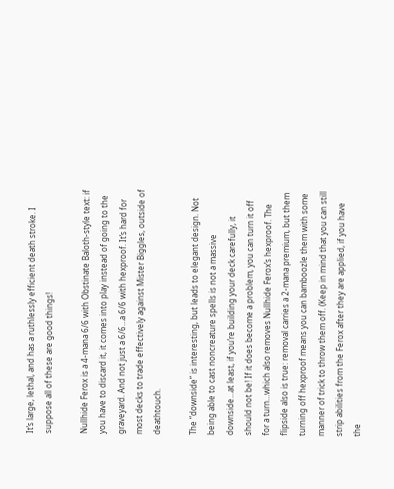It’s large, lethal, and has a ruthlessly efficient death stroke. I suppose all of these are good things!

Nullhide Ferox is a 4-mana 6/6 with Obstinate Baloth-style text: if you have to discard it, it comes into play instead of going to the graveyard. And not just a 6/6…a 6/6 with hexproof. It’s hard for most decks to trade effectively against Mister Biggles, outside of deathtouch.

The “downside” is interesting, but leads to elegant design. Not being able to cast noncreature spells is not a massive downside…at least, if you’re building your deck carefully, it should not be! If it does become a problem, you can turn it off for a turn…which also removes Nullhide Ferox’s hexproof. The flipside also is true: removal carries a 2-mana premium, but them turning off hexproof means you can bamboozle them with some manner of trick to throw them off. (Keep in mind that you can still strip abilities from the Ferox after they are applied, if you have the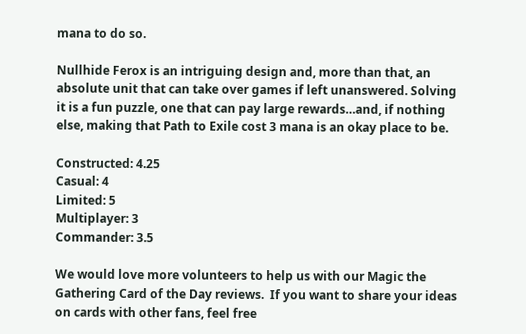mana to do so.

Nullhide Ferox is an intriguing design and, more than that, an absolute unit that can take over games if left unanswered. Solving it is a fun puzzle, one that can pay large rewards…and, if nothing else, making that Path to Exile cost 3 mana is an okay place to be.

Constructed: 4.25
Casual: 4
Limited: 5
Multiplayer: 3
Commander: 3.5

We would love more volunteers to help us with our Magic the Gathering Card of the Day reviews.  If you want to share your ideas on cards with other fans, feel free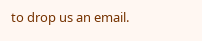to drop us an email.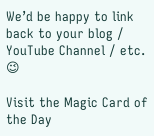We’d be happy to link back to your blog / YouTube Channel / etc.   😉

Visit the Magic Card of the Day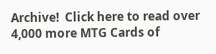Archive!  Click here to read over 4,000 more MTG Cards of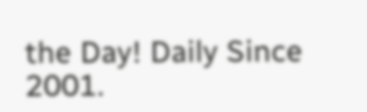the Day! Daily Since 2001.